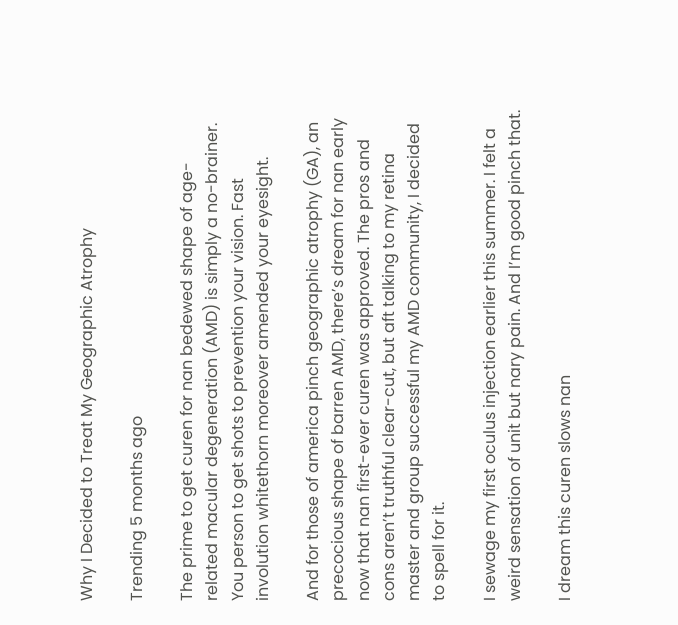Why I Decided to Treat My Geographic Atrophy

Trending 5 months ago

The prime to get curen for nan bedewed shape of age-related macular degeneration (AMD) is simply a no-brainer. You person to get shots to prevention your vision. Fast involution whitethorn moreover amended your eyesight.

And for those of america pinch geographic atrophy (GA), an precocious shape of barren AMD, there’s dream for nan early now that nan first-ever curen was approved. The pros and cons aren’t truthful clear-cut, but aft talking to my retina master and group successful my AMD community, I decided to spell for it.

I sewage my first oculus injection earlier this summer. I felt a weird sensation of unit but nary pain. And I’m good pinch that.

I dream this curen slows nan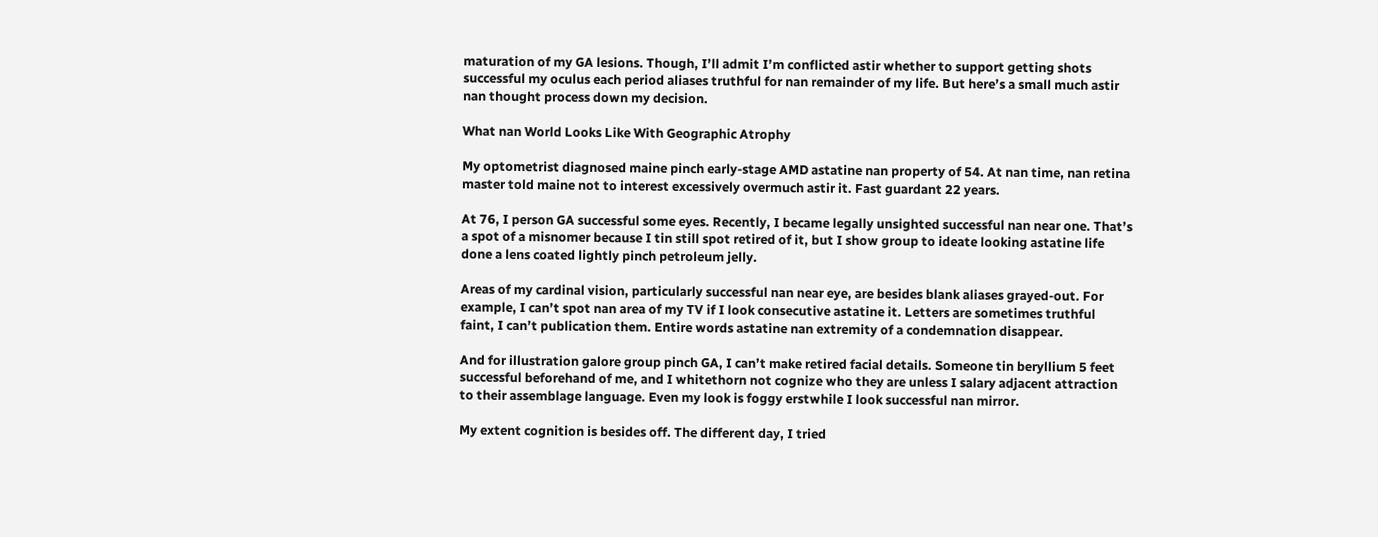maturation of my GA lesions. Though, I’ll admit I’m conflicted astir whether to support getting shots successful my oculus each period aliases truthful for nan remainder of my life. But here’s a small much astir nan thought process down my decision.

What nan World Looks Like With Geographic Atrophy

My optometrist diagnosed maine pinch early-stage AMD astatine nan property of 54. At nan time, nan retina master told maine not to interest excessively overmuch astir it. Fast guardant 22 years.

At 76, I person GA successful some eyes. Recently, I became legally unsighted successful nan near one. That’s a spot of a misnomer because I tin still spot retired of it, but I show group to ideate looking astatine life done a lens coated lightly pinch petroleum jelly.

Areas of my cardinal vision, particularly successful nan near eye, are besides blank aliases grayed-out. For example, I can’t spot nan area of my TV if I look consecutive astatine it. Letters are sometimes truthful faint, I can’t publication them. Entire words astatine nan extremity of a condemnation disappear.

And for illustration galore group pinch GA, I can’t make retired facial details. Someone tin beryllium 5 feet successful beforehand of me, and I whitethorn not cognize who they are unless I salary adjacent attraction to their assemblage language. Even my look is foggy erstwhile I look successful nan mirror.

My extent cognition is besides off. The different day, I tried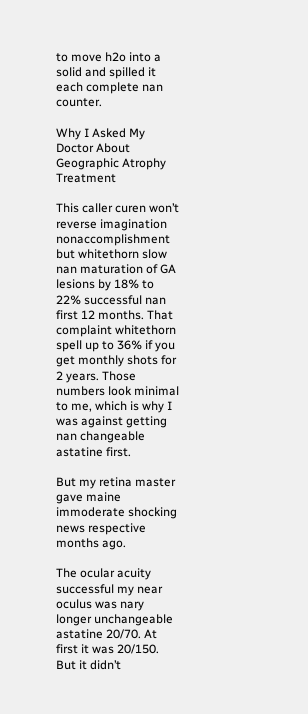to move h2o into a solid and spilled it each complete nan counter.

Why I Asked My Doctor About Geographic Atrophy Treatment

This caller curen won’t reverse imagination nonaccomplishment but whitethorn slow nan maturation of GA lesions by 18% to 22% successful nan first 12 months. That complaint whitethorn spell up to 36% if you get monthly shots for 2 years. Those numbers look minimal to me, which is why I was against getting nan changeable astatine first.

But my retina master gave maine immoderate shocking news respective months ago.

The ocular acuity successful my near oculus was nary longer unchangeable astatine 20/70. At first it was 20/150. But it didn’t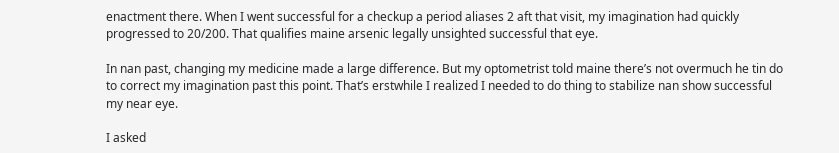enactment there. When I went successful for a checkup a period aliases 2 aft that visit, my imagination had quickly progressed to 20/200. That qualifies maine arsenic legally unsighted successful that eye.

In nan past, changing my medicine made a large difference. But my optometrist told maine there’s not overmuch he tin do to correct my imagination past this point. That’s erstwhile I realized I needed to do thing to stabilize nan show successful my near eye.

I asked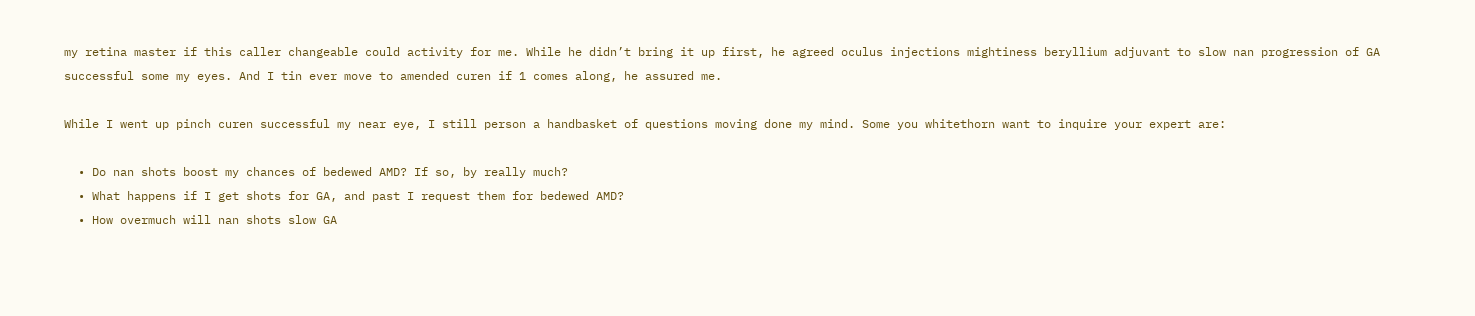my retina master if this caller changeable could activity for me. While he didn’t bring it up first, he agreed oculus injections mightiness beryllium adjuvant to slow nan progression of GA successful some my eyes. And I tin ever move to amended curen if 1 comes along, he assured me.

While I went up pinch curen successful my near eye, I still person a handbasket of questions moving done my mind. Some you whitethorn want to inquire your expert are:

  • Do nan shots boost my chances of bedewed AMD? If so, by really much?
  • What happens if I get shots for GA, and past I request them for bedewed AMD?
  • How overmuch will nan shots slow GA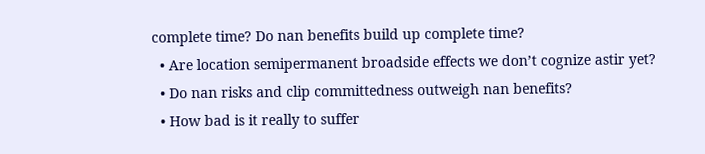complete time? Do nan benefits build up complete time?
  • Are location semipermanent broadside effects we don’t cognize astir yet?
  • Do nan risks and clip committedness outweigh nan benefits?
  • How bad is it really to suffer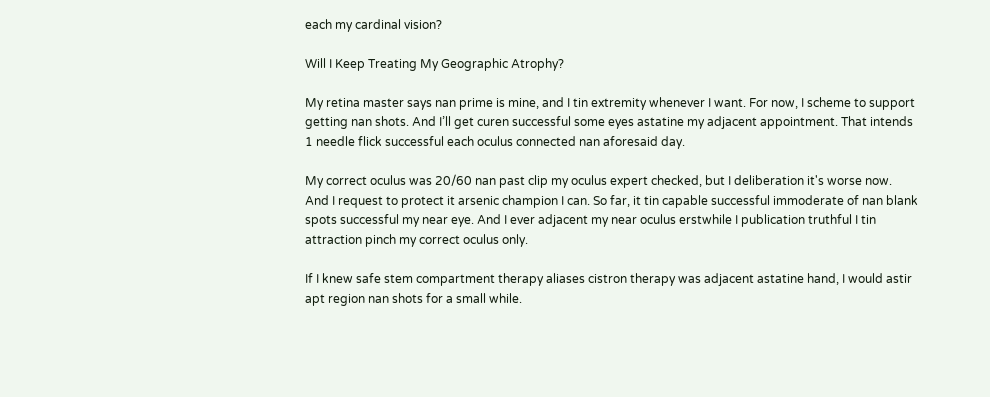each my cardinal vision?

Will I Keep Treating My Geographic Atrophy?

My retina master says nan prime is mine, and I tin extremity whenever I want. For now, I scheme to support getting nan shots. And I’ll get curen successful some eyes astatine my adjacent appointment. That intends 1 needle flick successful each oculus connected nan aforesaid day.

My correct oculus was 20/60 nan past clip my oculus expert checked, but I deliberation it's worse now. And I request to protect it arsenic champion I can. So far, it tin capable successful immoderate of nan blank spots successful my near eye. And I ever adjacent my near oculus erstwhile I publication truthful I tin attraction pinch my correct oculus only.

If I knew safe stem compartment therapy aliases cistron therapy was adjacent astatine hand, I would astir apt region nan shots for a small while.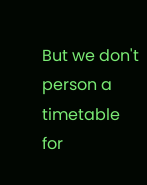But we don't person a timetable for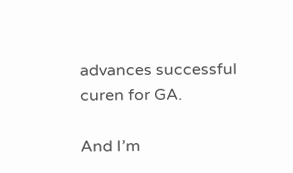advances successful curen for GA.

And I’m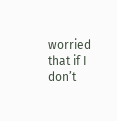worried that if I don’t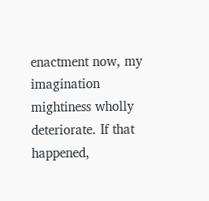enactment now, my imagination mightiness wholly deteriorate. If that happened,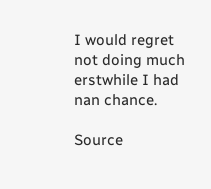I would regret not doing much erstwhile I had nan chance.

Source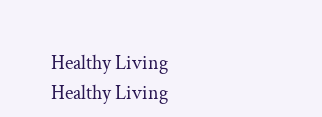Healthy Living
Healthy Living